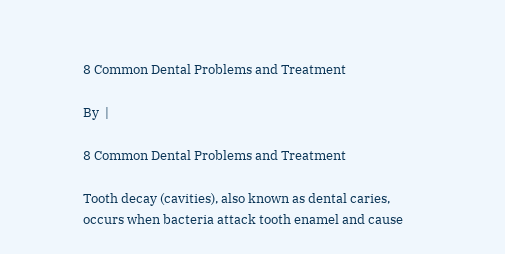8 Common Dental Problems and Treatment

By  |

8 Common Dental Problems and Treatment

Tooth decay (cavities), also known as dental caries, occurs when bacteria attack tooth enamel and cause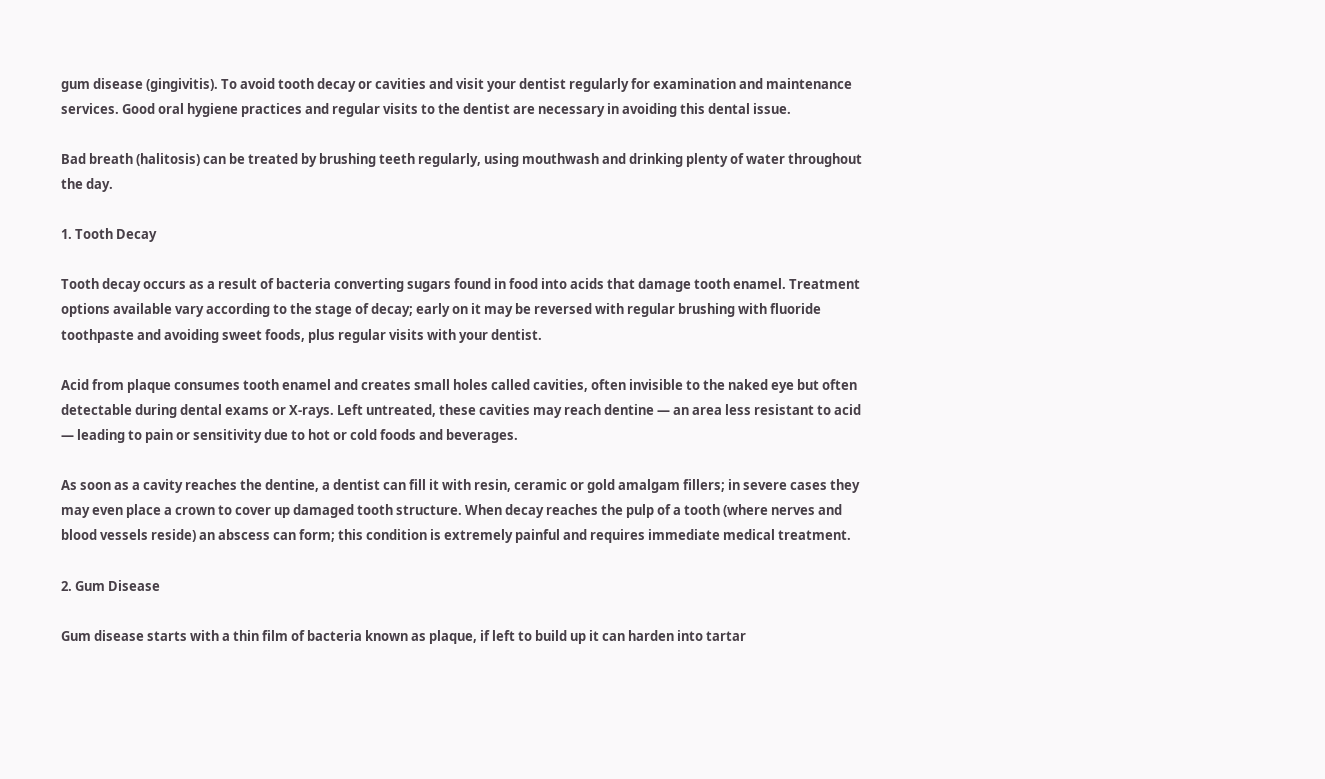gum disease (gingivitis). To avoid tooth decay or cavities and visit your dentist regularly for examination and maintenance services. Good oral hygiene practices and regular visits to the dentist are necessary in avoiding this dental issue.

Bad breath (halitosis) can be treated by brushing teeth regularly, using mouthwash and drinking plenty of water throughout the day.

1. Tooth Decay

Tooth decay occurs as a result of bacteria converting sugars found in food into acids that damage tooth enamel. Treatment options available vary according to the stage of decay; early on it may be reversed with regular brushing with fluoride toothpaste and avoiding sweet foods, plus regular visits with your dentist.

Acid from plaque consumes tooth enamel and creates small holes called cavities, often invisible to the naked eye but often detectable during dental exams or X-rays. Left untreated, these cavities may reach dentine — an area less resistant to acid — leading to pain or sensitivity due to hot or cold foods and beverages.

As soon as a cavity reaches the dentine, a dentist can fill it with resin, ceramic or gold amalgam fillers; in severe cases they may even place a crown to cover up damaged tooth structure. When decay reaches the pulp of a tooth (where nerves and blood vessels reside) an abscess can form; this condition is extremely painful and requires immediate medical treatment.

2. Gum Disease

Gum disease starts with a thin film of bacteria known as plaque, if left to build up it can harden into tartar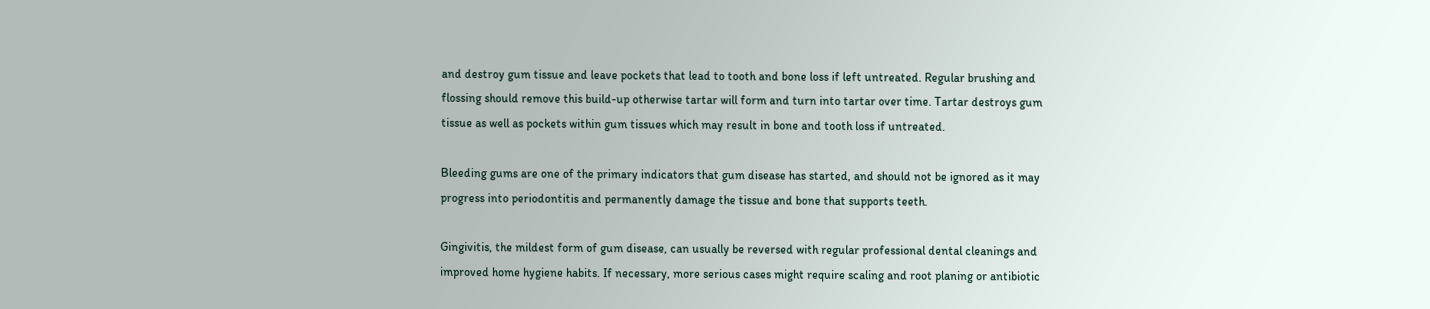and destroy gum tissue and leave pockets that lead to tooth and bone loss if left untreated. Regular brushing and flossing should remove this build-up otherwise tartar will form and turn into tartar over time. Tartar destroys gum tissue as well as pockets within gum tissues which may result in bone and tooth loss if untreated.

Bleeding gums are one of the primary indicators that gum disease has started, and should not be ignored as it may progress into periodontitis and permanently damage the tissue and bone that supports teeth.

Gingivitis, the mildest form of gum disease, can usually be reversed with regular professional dental cleanings and improved home hygiene habits. If necessary, more serious cases might require scaling and root planing or antibiotic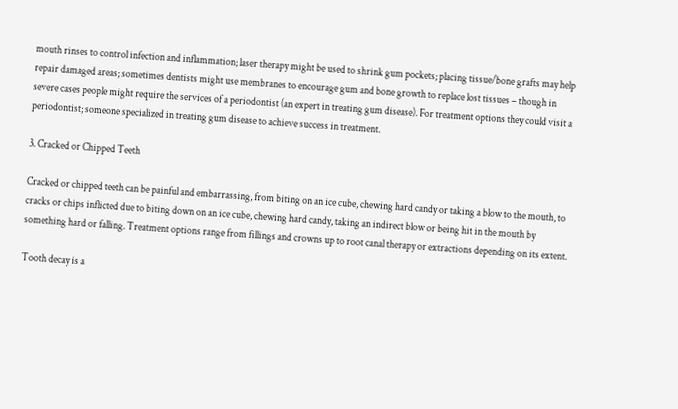mouth rinses to control infection and inflammation; laser therapy might be used to shrink gum pockets; placing tissue/bone grafts may help repair damaged areas; sometimes dentists might use membranes to encourage gum and bone growth to replace lost tissues – though in severe cases people might require the services of a periodontist (an expert in treating gum disease). For treatment options they could visit a periodontist; someone specialized in treating gum disease to achieve success in treatment.

3. Cracked or Chipped Teeth

Cracked or chipped teeth can be painful and embarrassing, from biting on an ice cube, chewing hard candy or taking a blow to the mouth, to cracks or chips inflicted due to biting down on an ice cube, chewing hard candy, taking an indirect blow or being hit in the mouth by something hard or falling. Treatment options range from fillings and crowns up to root canal therapy or extractions depending on its extent.

Tooth decay is a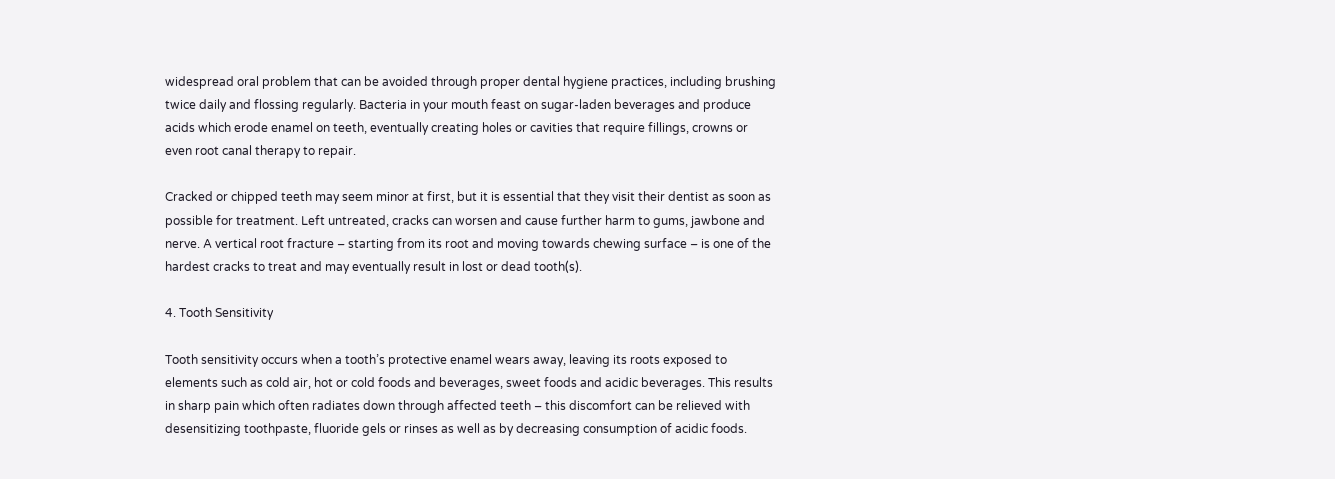widespread oral problem that can be avoided through proper dental hygiene practices, including brushing twice daily and flossing regularly. Bacteria in your mouth feast on sugar-laden beverages and produce acids which erode enamel on teeth, eventually creating holes or cavities that require fillings, crowns or even root canal therapy to repair.

Cracked or chipped teeth may seem minor at first, but it is essential that they visit their dentist as soon as possible for treatment. Left untreated, cracks can worsen and cause further harm to gums, jawbone and nerve. A vertical root fracture – starting from its root and moving towards chewing surface – is one of the hardest cracks to treat and may eventually result in lost or dead tooth(s).

4. Tooth Sensitivity

Tooth sensitivity occurs when a tooth’s protective enamel wears away, leaving its roots exposed to elements such as cold air, hot or cold foods and beverages, sweet foods and acidic beverages. This results in sharp pain which often radiates down through affected teeth – this discomfort can be relieved with desensitizing toothpaste, fluoride gels or rinses as well as by decreasing consumption of acidic foods.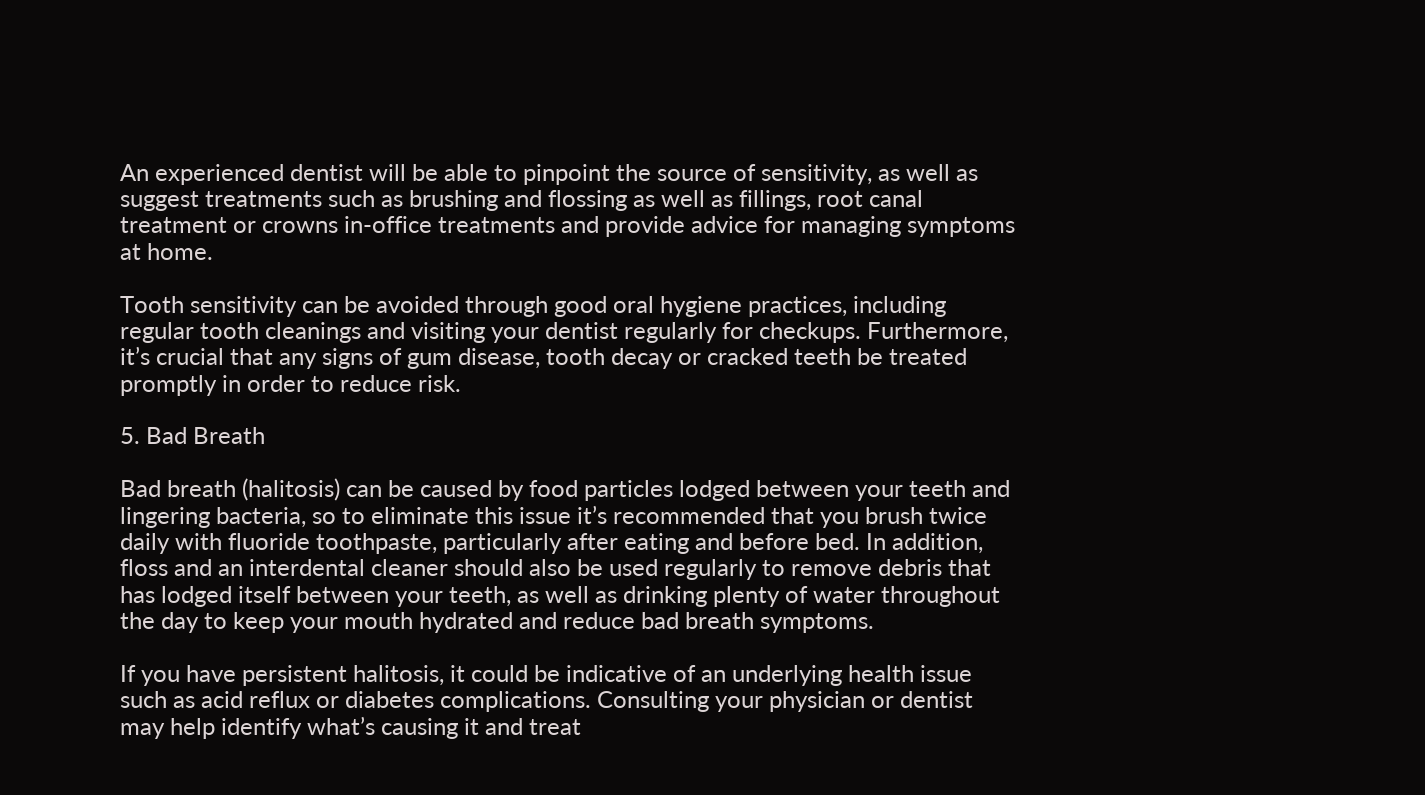An experienced dentist will be able to pinpoint the source of sensitivity, as well as suggest treatments such as brushing and flossing as well as fillings, root canal treatment or crowns in-office treatments and provide advice for managing symptoms at home.

Tooth sensitivity can be avoided through good oral hygiene practices, including regular tooth cleanings and visiting your dentist regularly for checkups. Furthermore, it’s crucial that any signs of gum disease, tooth decay or cracked teeth be treated promptly in order to reduce risk.

5. Bad Breath

Bad breath (halitosis) can be caused by food particles lodged between your teeth and lingering bacteria, so to eliminate this issue it’s recommended that you brush twice daily with fluoride toothpaste, particularly after eating and before bed. In addition, floss and an interdental cleaner should also be used regularly to remove debris that has lodged itself between your teeth, as well as drinking plenty of water throughout the day to keep your mouth hydrated and reduce bad breath symptoms.

If you have persistent halitosis, it could be indicative of an underlying health issue such as acid reflux or diabetes complications. Consulting your physician or dentist may help identify what’s causing it and treat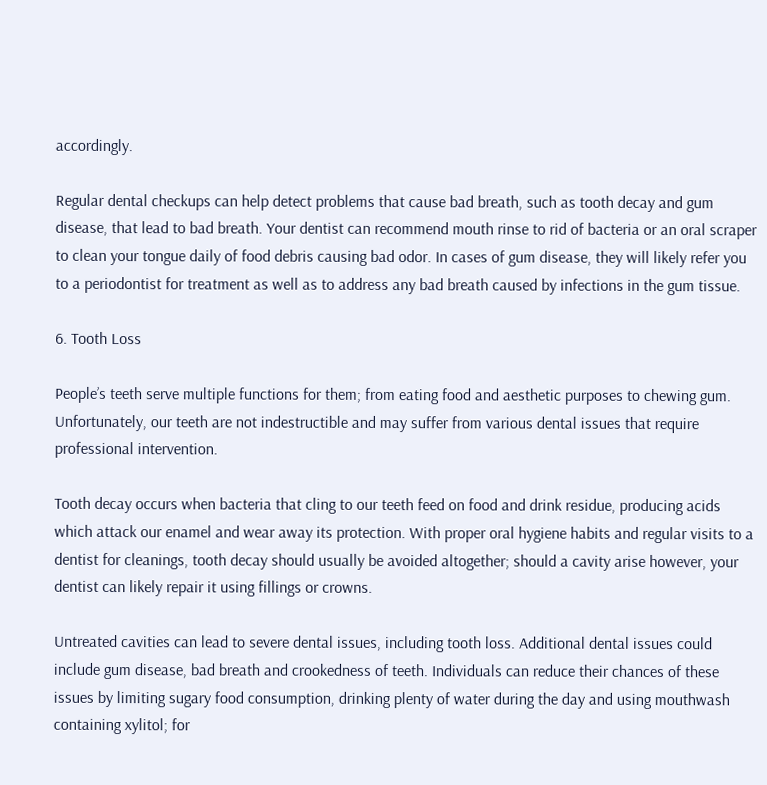accordingly.

Regular dental checkups can help detect problems that cause bad breath, such as tooth decay and gum disease, that lead to bad breath. Your dentist can recommend mouth rinse to rid of bacteria or an oral scraper to clean your tongue daily of food debris causing bad odor. In cases of gum disease, they will likely refer you to a periodontist for treatment as well as to address any bad breath caused by infections in the gum tissue.

6. Tooth Loss

People’s teeth serve multiple functions for them; from eating food and aesthetic purposes to chewing gum. Unfortunately, our teeth are not indestructible and may suffer from various dental issues that require professional intervention.

Tooth decay occurs when bacteria that cling to our teeth feed on food and drink residue, producing acids which attack our enamel and wear away its protection. With proper oral hygiene habits and regular visits to a dentist for cleanings, tooth decay should usually be avoided altogether; should a cavity arise however, your dentist can likely repair it using fillings or crowns.

Untreated cavities can lead to severe dental issues, including tooth loss. Additional dental issues could include gum disease, bad breath and crookedness of teeth. Individuals can reduce their chances of these issues by limiting sugary food consumption, drinking plenty of water during the day and using mouthwash containing xylitol; for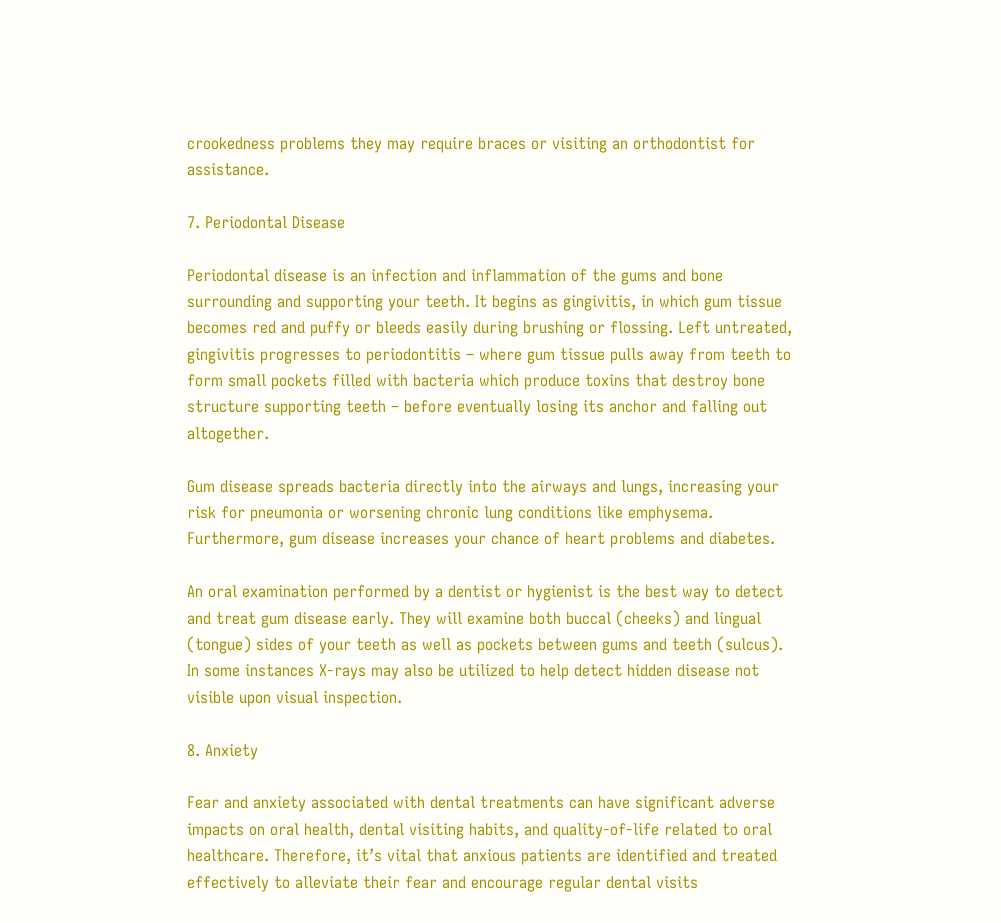crookedness problems they may require braces or visiting an orthodontist for assistance.

7. Periodontal Disease

Periodontal disease is an infection and inflammation of the gums and bone surrounding and supporting your teeth. It begins as gingivitis, in which gum tissue becomes red and puffy or bleeds easily during brushing or flossing. Left untreated, gingivitis progresses to periodontitis – where gum tissue pulls away from teeth to form small pockets filled with bacteria which produce toxins that destroy bone structure supporting teeth – before eventually losing its anchor and falling out altogether.

Gum disease spreads bacteria directly into the airways and lungs, increasing your risk for pneumonia or worsening chronic lung conditions like emphysema. Furthermore, gum disease increases your chance of heart problems and diabetes.

An oral examination performed by a dentist or hygienist is the best way to detect and treat gum disease early. They will examine both buccal (cheeks) and lingual (tongue) sides of your teeth as well as pockets between gums and teeth (sulcus). In some instances X-rays may also be utilized to help detect hidden disease not visible upon visual inspection.

8. Anxiety

Fear and anxiety associated with dental treatments can have significant adverse impacts on oral health, dental visiting habits, and quality-of-life related to oral healthcare. Therefore, it’s vital that anxious patients are identified and treated effectively to alleviate their fear and encourage regular dental visits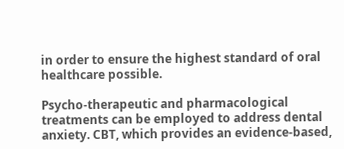in order to ensure the highest standard of oral healthcare possible.

Psycho-therapeutic and pharmacological treatments can be employed to address dental anxiety. CBT, which provides an evidence-based,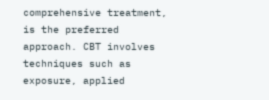comprehensive treatment, is the preferred approach. CBT involves techniques such as exposure, applied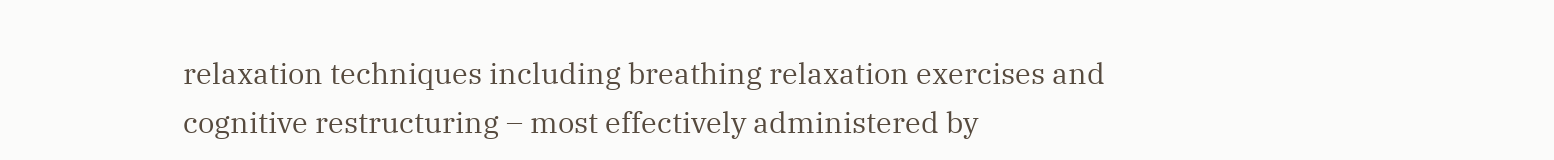relaxation techniques including breathing relaxation exercises and cognitive restructuring – most effectively administered by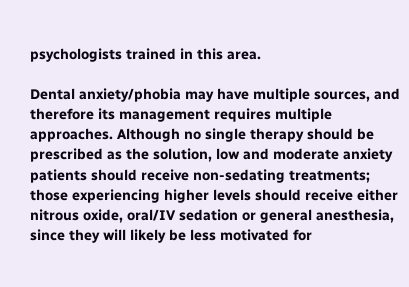psychologists trained in this area.

Dental anxiety/phobia may have multiple sources, and therefore its management requires multiple approaches. Although no single therapy should be prescribed as the solution, low and moderate anxiety patients should receive non-sedating treatments; those experiencing higher levels should receive either nitrous oxide, oral/IV sedation or general anesthesia, since they will likely be less motivated for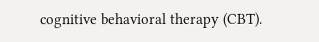cognitive behavioral therapy (CBT).